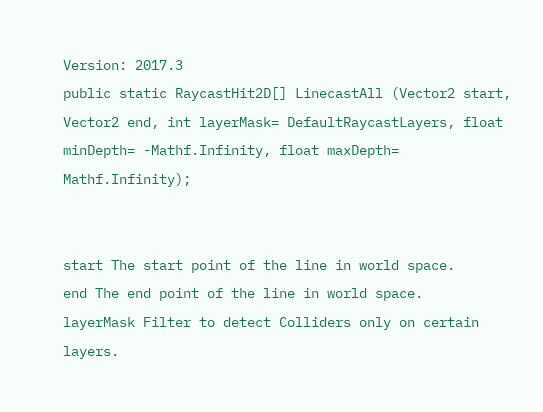Version: 2017.3
public static RaycastHit2D[] LinecastAll (Vector2 start, Vector2 end, int layerMask= DefaultRaycastLayers, float minDepth= -Mathf.Infinity, float maxDepth= Mathf.Infinity);


start The start point of the line in world space.
end The end point of the line in world space.
layerMask Filter to detect Colliders only on certain layers.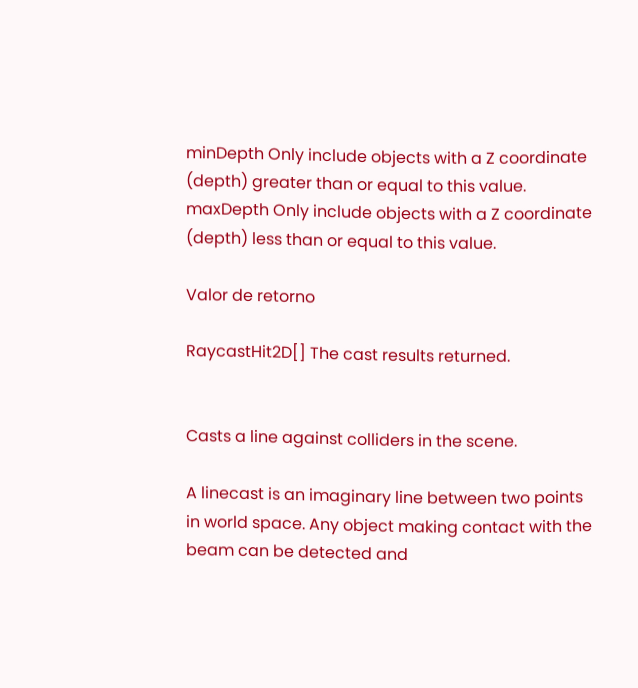minDepth Only include objects with a Z coordinate (depth) greater than or equal to this value.
maxDepth Only include objects with a Z coordinate (depth) less than or equal to this value.

Valor de retorno

RaycastHit2D[] The cast results returned.


Casts a line against colliders in the scene.

A linecast is an imaginary line between two points in world space. Any object making contact with the beam can be detected and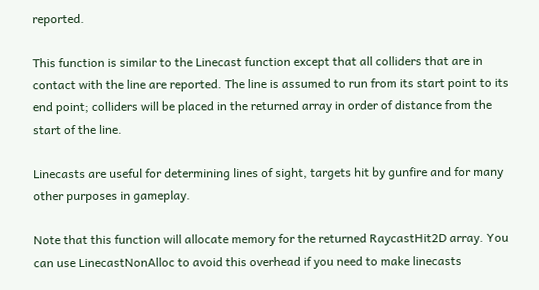reported.

This function is similar to the Linecast function except that all colliders that are in contact with the line are reported. The line is assumed to run from its start point to its end point; colliders will be placed in the returned array in order of distance from the start of the line.

Linecasts are useful for determining lines of sight, targets hit by gunfire and for many other purposes in gameplay.

Note that this function will allocate memory for the returned RaycastHit2D array. You can use LinecastNonAlloc to avoid this overhead if you need to make linecasts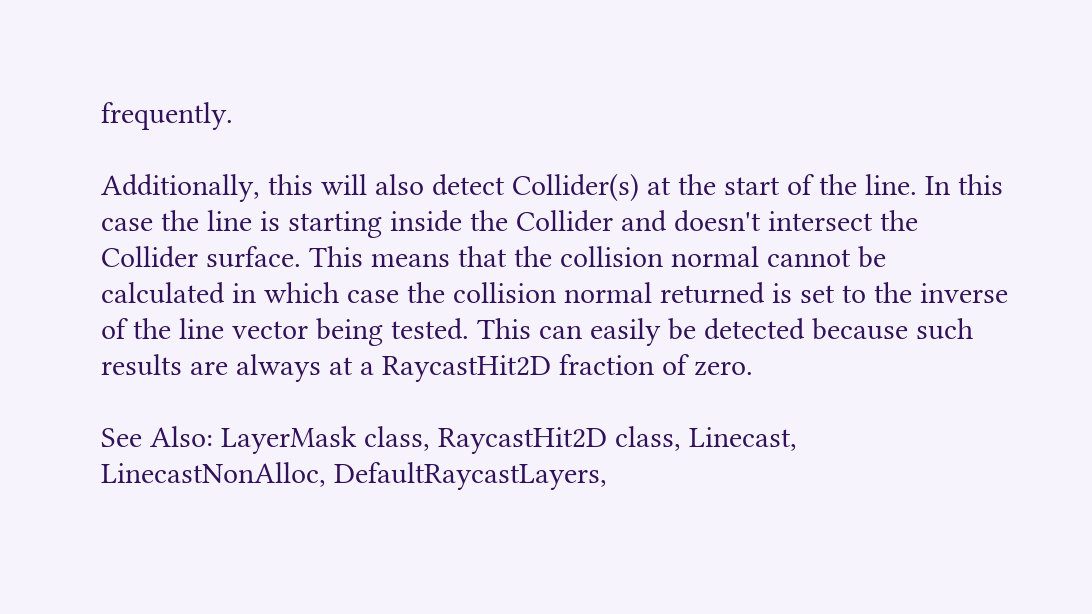frequently.

Additionally, this will also detect Collider(s) at the start of the line. In this case the line is starting inside the Collider and doesn't intersect the Collider surface. This means that the collision normal cannot be calculated in which case the collision normal returned is set to the inverse of the line vector being tested. This can easily be detected because such results are always at a RaycastHit2D fraction of zero.

See Also: LayerMask class, RaycastHit2D class, Linecast, LinecastNonAlloc, DefaultRaycastLayers,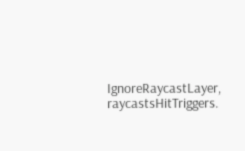IgnoreRaycastLayer, raycastsHitTriggers.